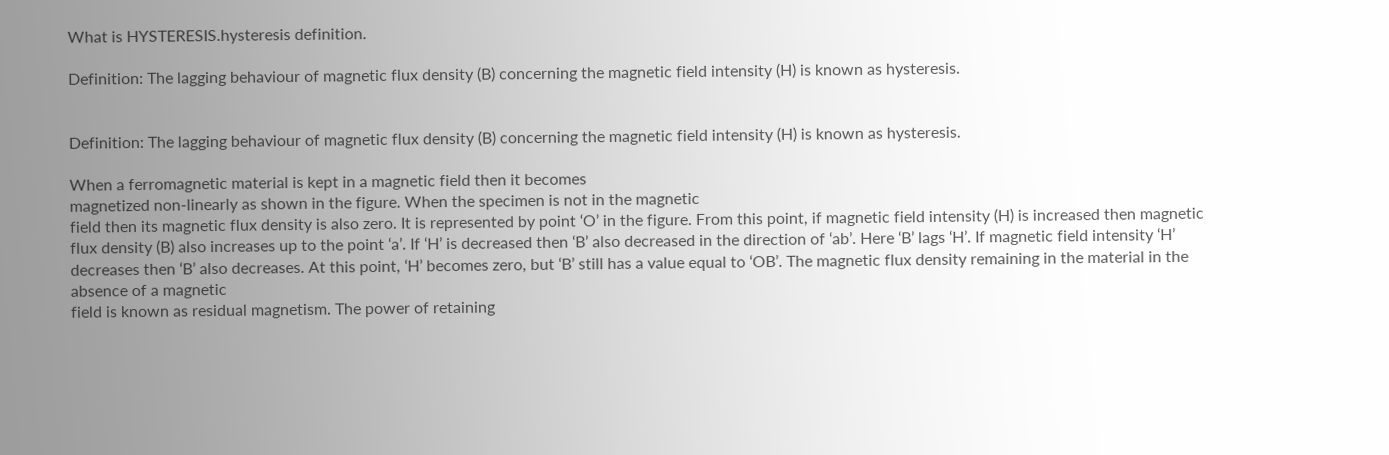What is HYSTERESIS.hysteresis definition.

Definition: The lagging behaviour of magnetic flux density (B) concerning the magnetic field intensity (H) is known as hysteresis.


Definition: The lagging behaviour of magnetic flux density (B) concerning the magnetic field intensity (H) is known as hysteresis.

When a ferromagnetic material is kept in a magnetic field then it becomes
magnetized non-linearly as shown in the figure. When the specimen is not in the magnetic
field then its magnetic flux density is also zero. It is represented by point ‘O’ in the figure. From this point, if magnetic field intensity (H) is increased then magnetic flux density (B) also increases up to the point ‘a’. If ‘H’ is decreased then ‘B’ also decreased in the direction of ‘ab’. Here ‘B’ lags ‘H’. If magnetic field intensity ‘H’ decreases then ‘B’ also decreases. At this point, ‘H’ becomes zero, but ‘B’ still has a value equal to ‘OB’. The magnetic flux density remaining in the material in the absence of a magnetic
field is known as residual magnetism. The power of retaining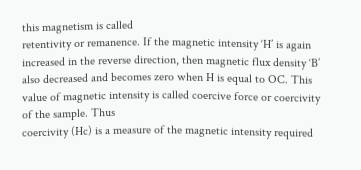this magnetism is called
retentivity or remanence. If the magnetic intensity ‘H’ is again increased in the reverse direction, then magnetic flux density ‘B’ also decreased and becomes zero when H is equal to OC. This value of magnetic intensity is called coercive force or coercivity of the sample. Thus
coercivity (Hc) is a measure of the magnetic intensity required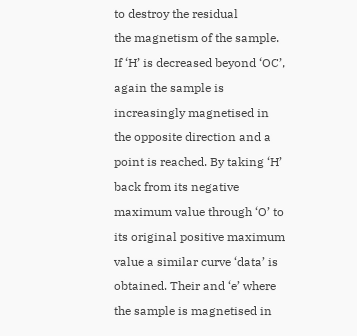to destroy the residual
the magnetism of the sample. If ‘H’ is decreased beyond ‘OC’, again the sample is increasingly magnetised in the opposite direction and a point is reached. By taking ‘H’ back from its negative maximum value through ‘O’ to its original positive maximum value a similar curve ‘data’ is obtained. Their and ‘e’ where the sample is magnetised in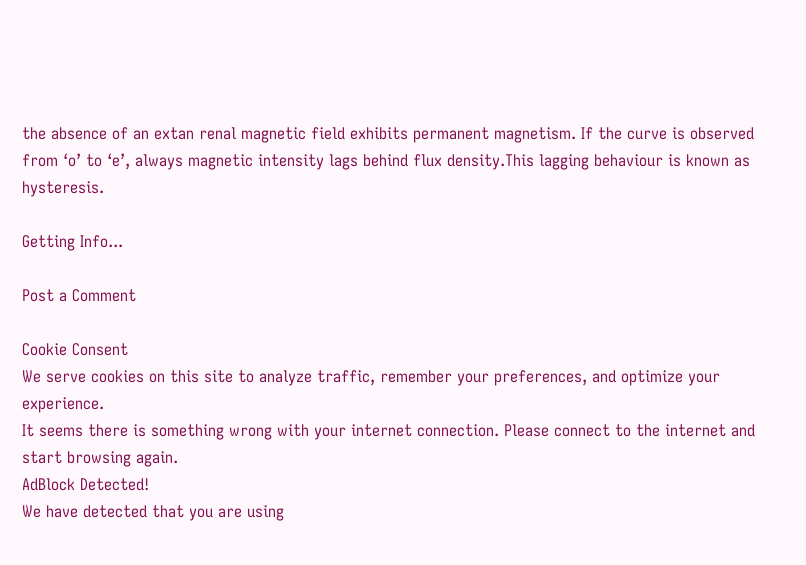the absence of an extan renal magnetic field exhibits permanent magnetism. If the curve is observed from ‘o’ to ‘e’, always magnetic intensity lags behind flux density.This lagging behaviour is known as hysteresis.

Getting Info...

Post a Comment

Cookie Consent
We serve cookies on this site to analyze traffic, remember your preferences, and optimize your experience.
It seems there is something wrong with your internet connection. Please connect to the internet and start browsing again.
AdBlock Detected!
We have detected that you are using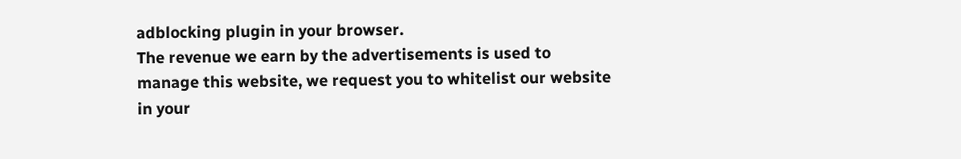adblocking plugin in your browser.
The revenue we earn by the advertisements is used to manage this website, we request you to whitelist our website in your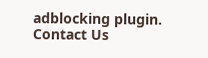adblocking plugin.
Contact Us